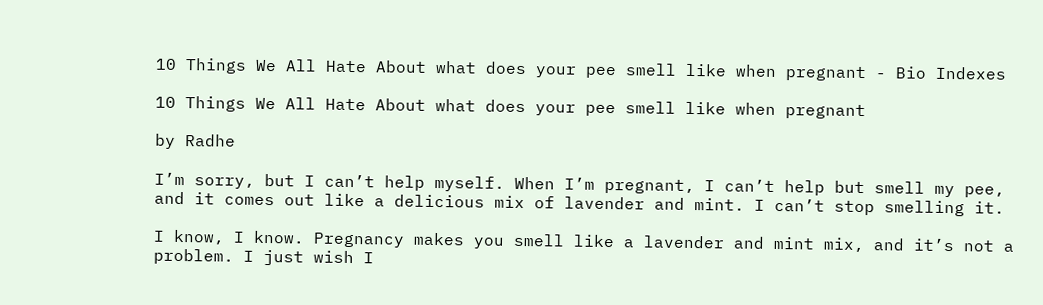10 Things We All Hate About what does your pee smell like when pregnant - Bio Indexes

10 Things We All Hate About what does your pee smell like when pregnant

by Radhe

I’m sorry, but I can’t help myself. When I’m pregnant, I can’t help but smell my pee, and it comes out like a delicious mix of lavender and mint. I can’t stop smelling it.

I know, I know. Pregnancy makes you smell like a lavender and mint mix, and it’s not a problem. I just wish I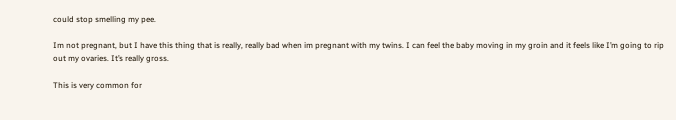could stop smelling my pee.

Im not pregnant, but I have this thing that is really, really bad when im pregnant with my twins. I can feel the baby moving in my groin and it feels like I’m going to rip out my ovaries. It’s really gross.

This is very common for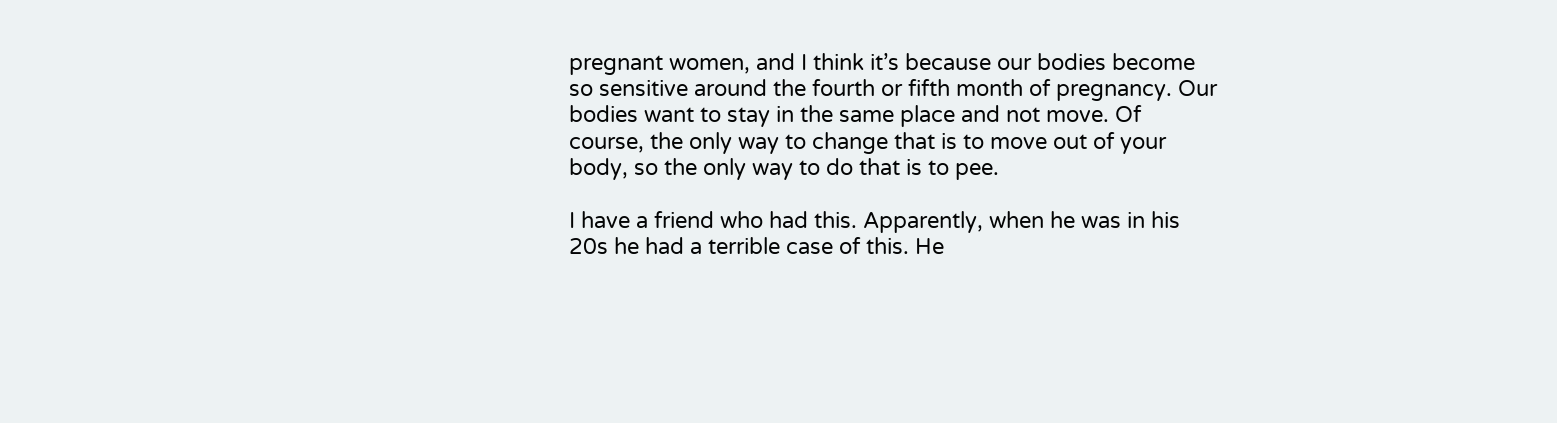pregnant women, and I think it’s because our bodies become so sensitive around the fourth or fifth month of pregnancy. Our bodies want to stay in the same place and not move. Of course, the only way to change that is to move out of your body, so the only way to do that is to pee.

I have a friend who had this. Apparently, when he was in his 20s he had a terrible case of this. He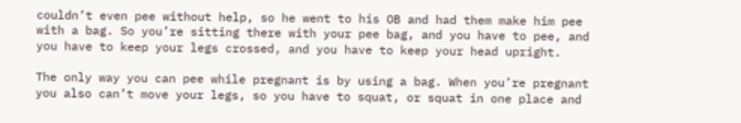couldn’t even pee without help, so he went to his OB and had them make him pee with a bag. So you’re sitting there with your pee bag, and you have to pee, and you have to keep your legs crossed, and you have to keep your head upright.

The only way you can pee while pregnant is by using a bag. When you’re pregnant you also can’t move your legs, so you have to squat, or squat in one place and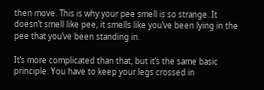then move. This is why your pee smell is so strange. It doesn’t smell like pee, it smells like you’ve been lying in the pee that you’ve been standing in.

It’s more complicated than that, but it’s the same basic principle. You have to keep your legs crossed in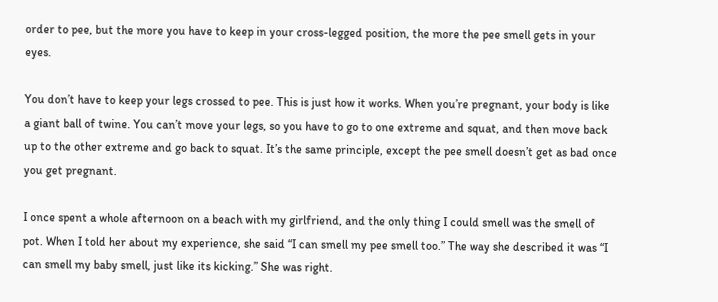order to pee, but the more you have to keep in your cross-legged position, the more the pee smell gets in your eyes.

You don’t have to keep your legs crossed to pee. This is just how it works. When you’re pregnant, your body is like a giant ball of twine. You can’t move your legs, so you have to go to one extreme and squat, and then move back up to the other extreme and go back to squat. It’s the same principle, except the pee smell doesn’t get as bad once you get pregnant.

I once spent a whole afternoon on a beach with my girlfriend, and the only thing I could smell was the smell of pot. When I told her about my experience, she said “I can smell my pee smell too.” The way she described it was “I can smell my baby smell, just like its kicking.” She was right.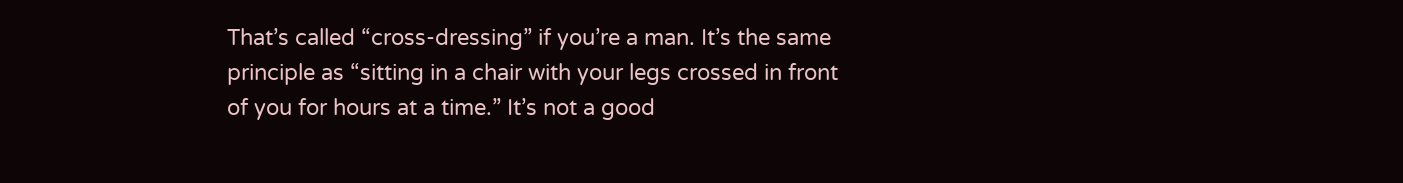That’s called “cross-dressing” if you’re a man. It’s the same principle as “sitting in a chair with your legs crossed in front of you for hours at a time.” It’s not a good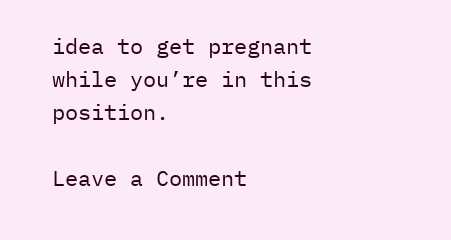idea to get pregnant while you’re in this position.

Leave a Comment